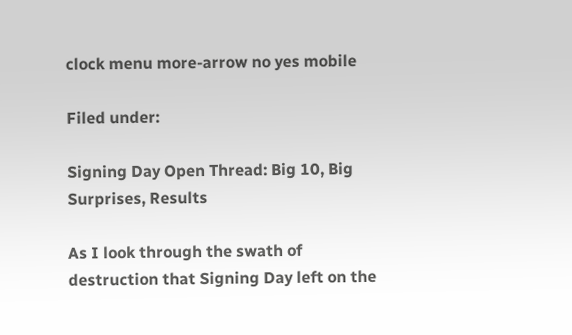clock menu more-arrow no yes mobile

Filed under:

Signing Day Open Thread: Big 10, Big Surprises, Results

As I look through the swath of destruction that Signing Day left on the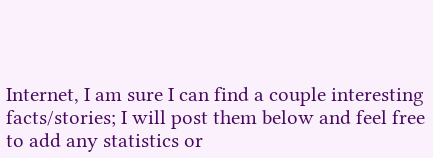Internet, I am sure I can find a couple interesting facts/stories; I will post them below and feel free to add any statistics or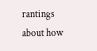rantings about how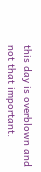this day is overblown and not that important.